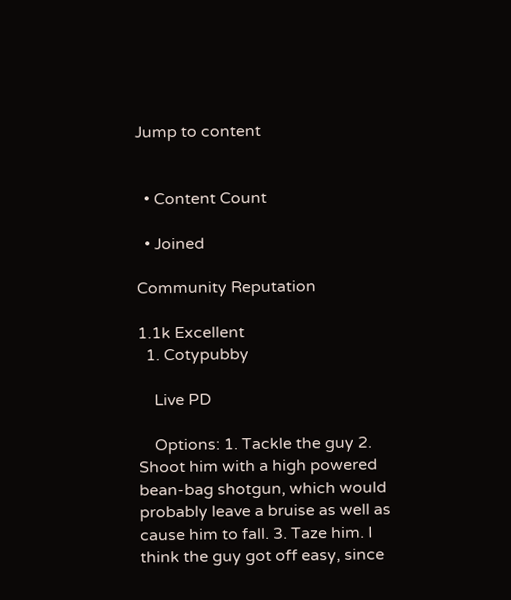Jump to content


  • Content Count

  • Joined

Community Reputation

1.1k Excellent
  1. Cotypubby

    Live PD

    Options: 1. Tackle the guy 2. Shoot him with a high powered bean-bag shotgun, which would probably leave a bruise as well as cause him to fall. 3. Taze him. I think the guy got off easy, since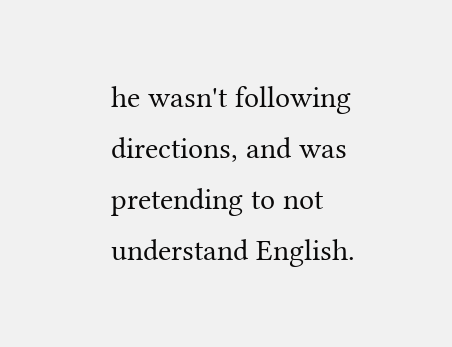he wasn't following directions, and was pretending to not understand English.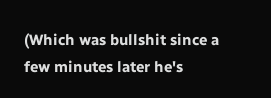(Which was bullshit since a few minutes later he's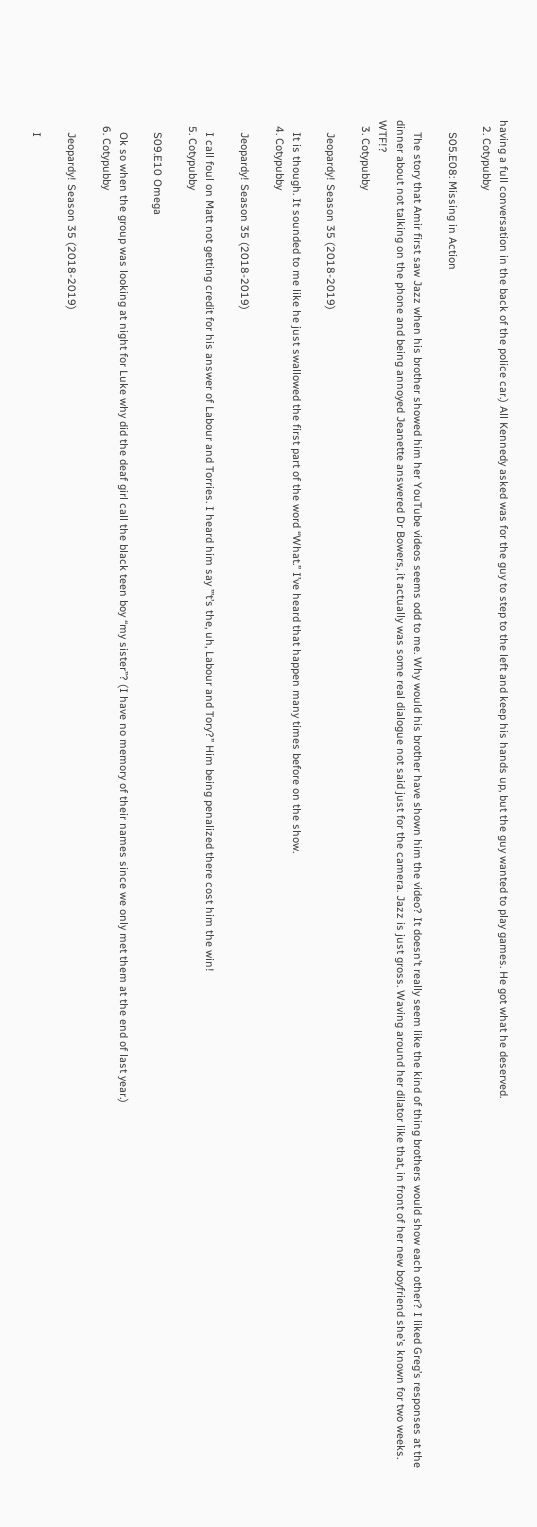having a full conversation in the back of the police car.) All Kennedy asked was for the guy to step to the left and keep his hands up, but the guy wanted to play games. He got what he deserved.
  2. Cotypubby

    S05.E08: Missing in Action

    The story that Amir first saw Jazz when his brother showed him her YouTube videos seems odd to me. Why would his brother have shown him the video? It doesn’t really seem like the kind of thing brothers would show each other? I liked Greg’s responses at the dinner about not talking on the phone and being annoyed Jeanette answered Dr Bowers, it actually was some real dialogue not said just for the camera. Jazz is just gross. Waving around her dilator like that, in front of her new boyfriend she’s known for two weeks. WTF!?
  3. Cotypubby

    Jeopardy! Season 35 (2018-2019)

    It is though. It sounded to me like he just swallowed the first part of the word “What.” I’ve heard that happen many times before on the show.
  4. Cotypubby

    Jeopardy! Season 35 (2018-2019)

    I call foul on Matt not getting credit for his answer of Labour and Torries. I heard him say ”’t’s the, uh, Labour and Tory?” Him being penalized there cost him the win!
  5. Cotypubby

    S09.E10 Omega

    Ok so when the group was looking at night for Luke why did the deaf girl call the black teen boy “my sister”? (I have no memory of their names since we only met them at the end of last year.)
  6. Cotypubby

    Jeopardy! Season 35 (2018-2019)

    I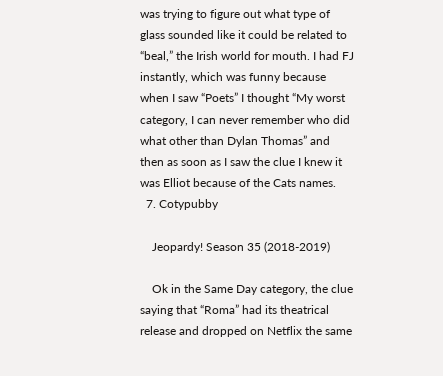was trying to figure out what type of glass sounded like it could be related to “beal,” the Irish world for mouth. I had FJ instantly, which was funny because when I saw “Poets” I thought “My worst category, I can never remember who did what other than Dylan Thomas” and then as soon as I saw the clue I knew it was Elliot because of the Cats names.
  7. Cotypubby

    Jeopardy! Season 35 (2018-2019)

    Ok in the Same Day category, the clue saying that “Roma” had its theatrical release and dropped on Netflix the same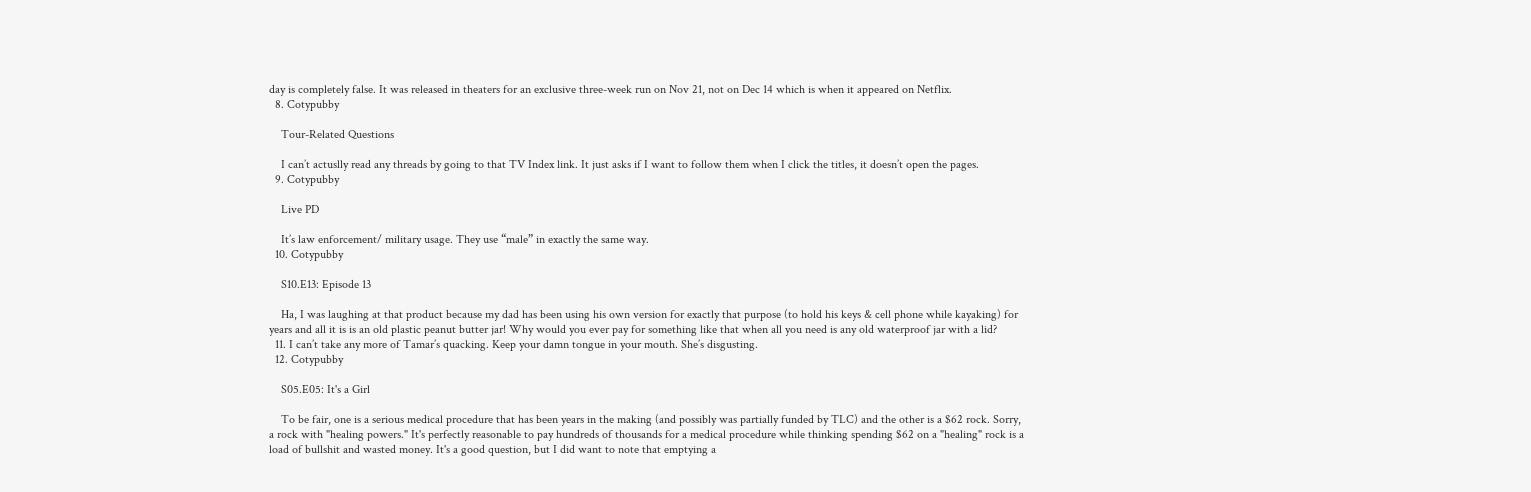day is completely false. It was released in theaters for an exclusive three-week run on Nov 21, not on Dec 14 which is when it appeared on Netflix.
  8. Cotypubby

    Tour-Related Questions

    I can’t actuslly read any threads by going to that TV Index link. It just asks if I want to follow them when I click the titles, it doesn’t open the pages.
  9. Cotypubby

    Live PD

    It’s law enforcement/ military usage. They use “male” in exactly the same way.
  10. Cotypubby

    S10.E13: Episode 13

    Ha, I was laughing at that product because my dad has been using his own version for exactly that purpose (to hold his keys & cell phone while kayaking) for years and all it is is an old plastic peanut butter jar! Why would you ever pay for something like that when all you need is any old waterproof jar with a lid?
  11. I can’t take any more of Tamar’s quacking. Keep your damn tongue in your mouth. She’s disgusting.
  12. Cotypubby

    S05.E05: It's a Girl

    To be fair, one is a serious medical procedure that has been years in the making (and possibly was partially funded by TLC) and the other is a $62 rock. Sorry, a rock with "healing powers." It's perfectly reasonable to pay hundreds of thousands for a medical procedure while thinking spending $62 on a "healing" rock is a load of bullshit and wasted money. It's a good question, but I did want to note that emptying a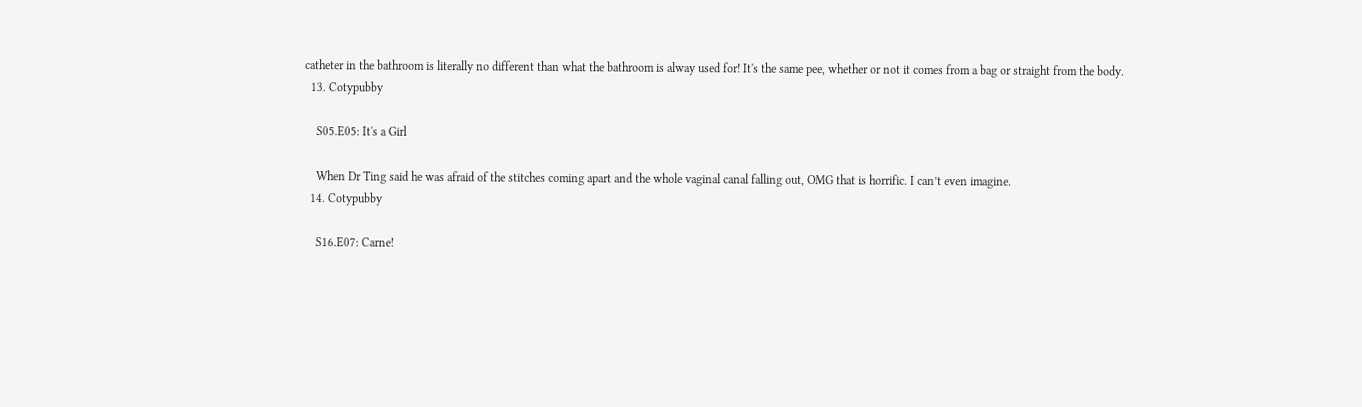catheter in the bathroom is literally no different than what the bathroom is alway used for! It's the same pee, whether or not it comes from a bag or straight from the body.
  13. Cotypubby

    S05.E05: It's a Girl

    When Dr Ting said he was afraid of the stitches coming apart and the whole vaginal canal falling out, OMG that is horrific. I can’t even imagine.
  14. Cotypubby

    S16.E07: Carne!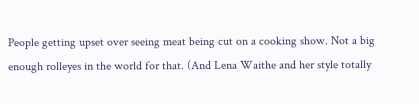People getting upset over seeing meat being cut on a cooking show. Not a big enough rolleyes in the world for that. (And Lena Waithe and her style totally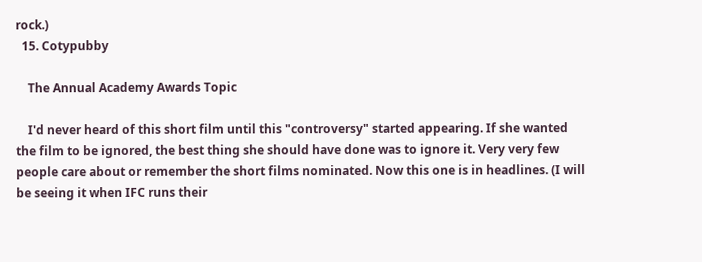rock.)
  15. Cotypubby

    The Annual Academy Awards Topic

    I'd never heard of this short film until this "controversy" started appearing. If she wanted the film to be ignored, the best thing she should have done was to ignore it. Very very few people care about or remember the short films nominated. Now this one is in headlines. (I will be seeing it when IFC runs their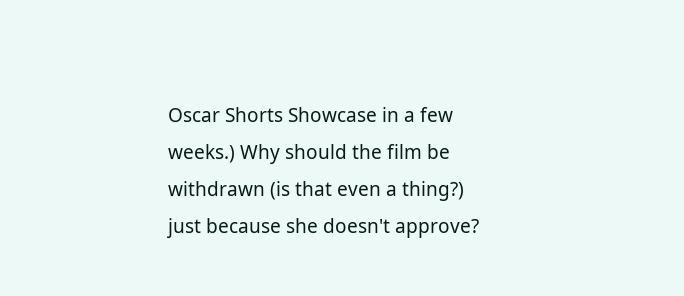Oscar Shorts Showcase in a few weeks.) Why should the film be withdrawn (is that even a thing?) just because she doesn't approve?